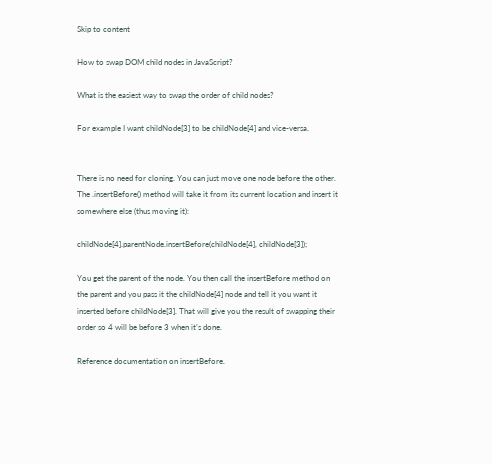Skip to content

How to swap DOM child nodes in JavaScript?

What is the easiest way to swap the order of child nodes?

For example I want childNode[3] to be childNode[4] and vice-versa.


There is no need for cloning. You can just move one node before the other. The .insertBefore() method will take it from its current location and insert it somewhere else (thus moving it):

childNode[4].parentNode.insertBefore(childNode[4], childNode[3]);

You get the parent of the node. You then call the insertBefore method on the parent and you pass it the childNode[4] node and tell it you want it inserted before childNode[3]. That will give you the result of swapping their order so 4 will be before 3 when it’s done.

Reference documentation on insertBefore.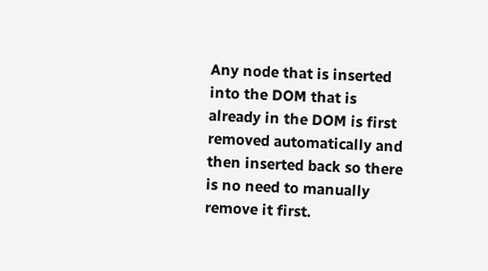Any node that is inserted into the DOM that is already in the DOM is first removed automatically and then inserted back so there is no need to manually remove it first.